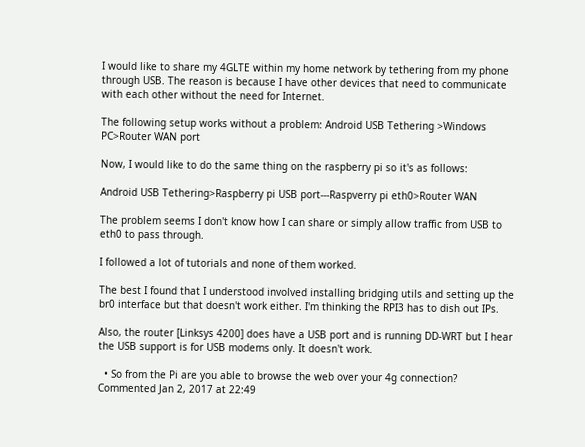I would like to share my 4GLTE within my home network by tethering from my phone through USB. The reason is because I have other devices that need to communicate with each other without the need for Internet.

The following setup works without a problem: Android USB Tethering >Windows PC>Router WAN port

Now, I would like to do the same thing on the raspberry pi so it's as follows:

Android USB Tethering>Raspberry pi USB port---Raspverry pi eth0>Router WAN

The problem seems I don't know how I can share or simply allow traffic from USB to eth0 to pass through.

I followed a lot of tutorials and none of them worked.

The best I found that I understood involved installing bridging utils and setting up the br0 interface but that doesn't work either. I'm thinking the RPI3 has to dish out IPs.

Also, the router [Linksys 4200] does have a USB port and is running DD-WRT but I hear the USB support is for USB modems only. It doesn't work.

  • So from the Pi are you able to browse the web over your 4g connection? Commented Jan 2, 2017 at 22:49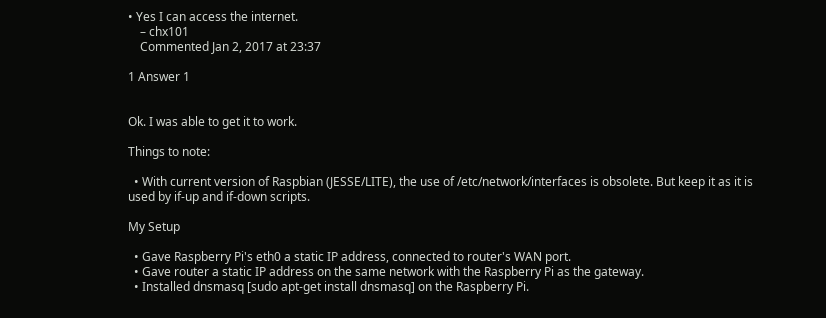• Yes I can access the internet.
    – chx101
    Commented Jan 2, 2017 at 23:37

1 Answer 1


Ok. I was able to get it to work.

Things to note:

  • With current version of Raspbian (JESSE/LITE), the use of /etc/network/interfaces is obsolete. But keep it as it is used by if-up and if-down scripts.

My Setup

  • Gave Raspberry Pi's eth0 a static IP address, connected to router's WAN port.
  • Gave router a static IP address on the same network with the Raspberry Pi as the gateway.
  • Installed dnsmasq [sudo apt-get install dnsmasq] on the Raspberry Pi.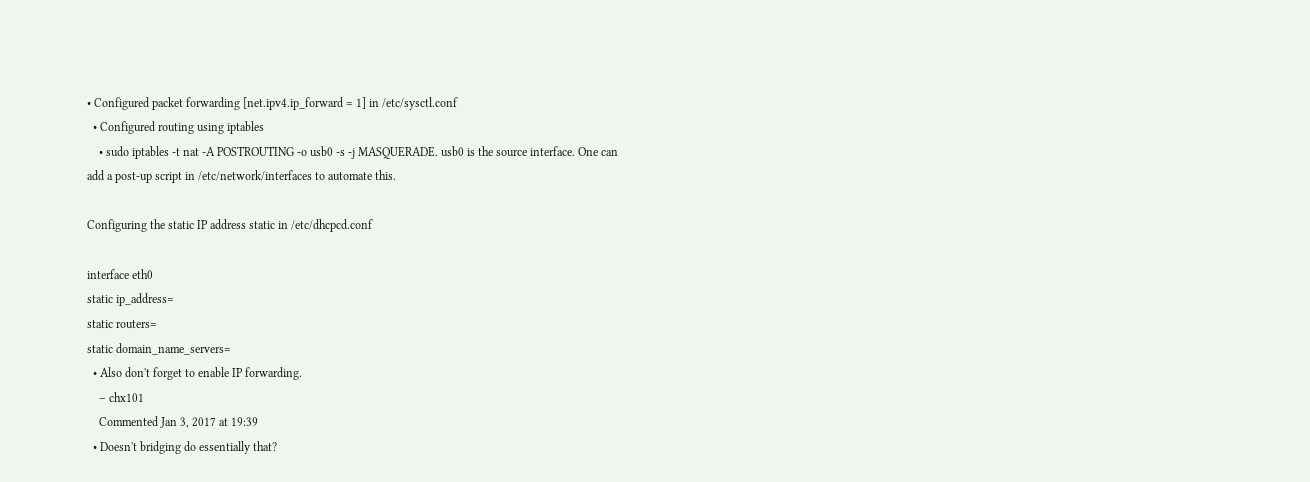• Configured packet forwarding [net.ipv4.ip_forward = 1] in /etc/sysctl.conf
  • Configured routing using iptables
    • sudo iptables -t nat -A POSTROUTING -o usb0 -s -j MASQUERADE. usb0 is the source interface. One can add a post-up script in /etc/network/interfaces to automate this.

Configuring the static IP address static in /etc/dhcpcd.conf

interface eth0
static ip_address=
static routers=
static domain_name_servers=
  • Also don't forget to enable IP forwarding.
    – chx101
    Commented Jan 3, 2017 at 19:39
  • Doesn't bridging do essentially that?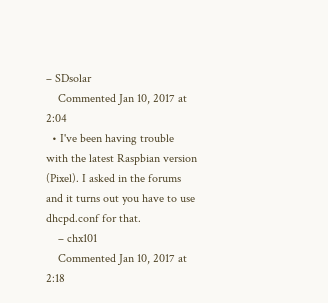– SDsolar
    Commented Jan 10, 2017 at 2:04
  • I've been having trouble with the latest Raspbian version (Pixel). I asked in the forums and it turns out you have to use dhcpd.conf for that.
    – chx101
    Commented Jan 10, 2017 at 2:18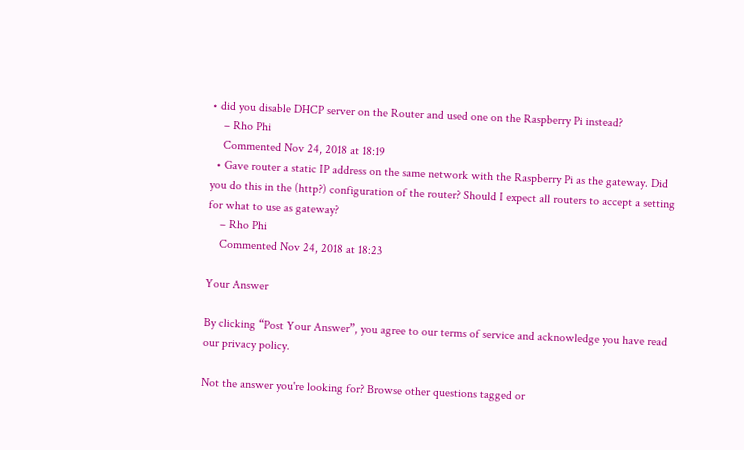• did you disable DHCP server on the Router and used one on the Raspberry Pi instead?
    – Rho Phi
    Commented Nov 24, 2018 at 18:19
  • Gave router a static IP address on the same network with the Raspberry Pi as the gateway. Did you do this in the (http?) configuration of the router? Should I expect all routers to accept a setting for what to use as gateway?
    – Rho Phi
    Commented Nov 24, 2018 at 18:23

Your Answer

By clicking “Post Your Answer”, you agree to our terms of service and acknowledge you have read our privacy policy.

Not the answer you're looking for? Browse other questions tagged or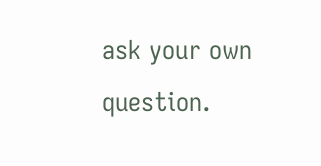ask your own question.